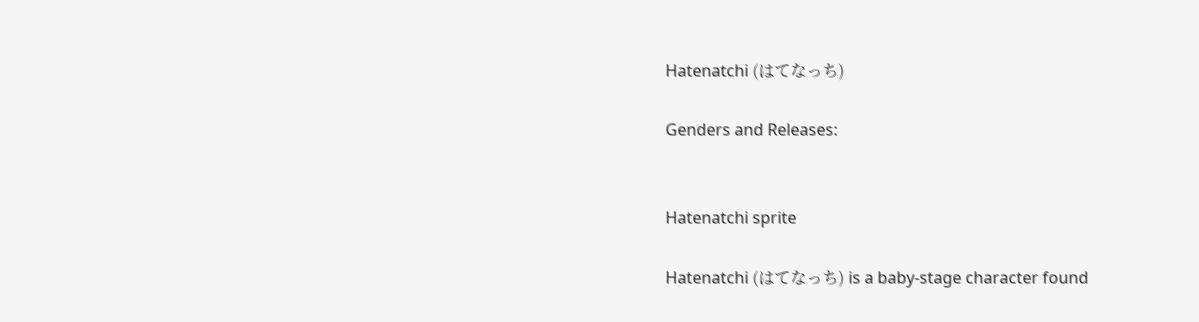Hatenatchi (はてなっち)

Genders and Releases:


Hatenatchi sprite

Hatenatchi (はてなっち) is a baby-stage character found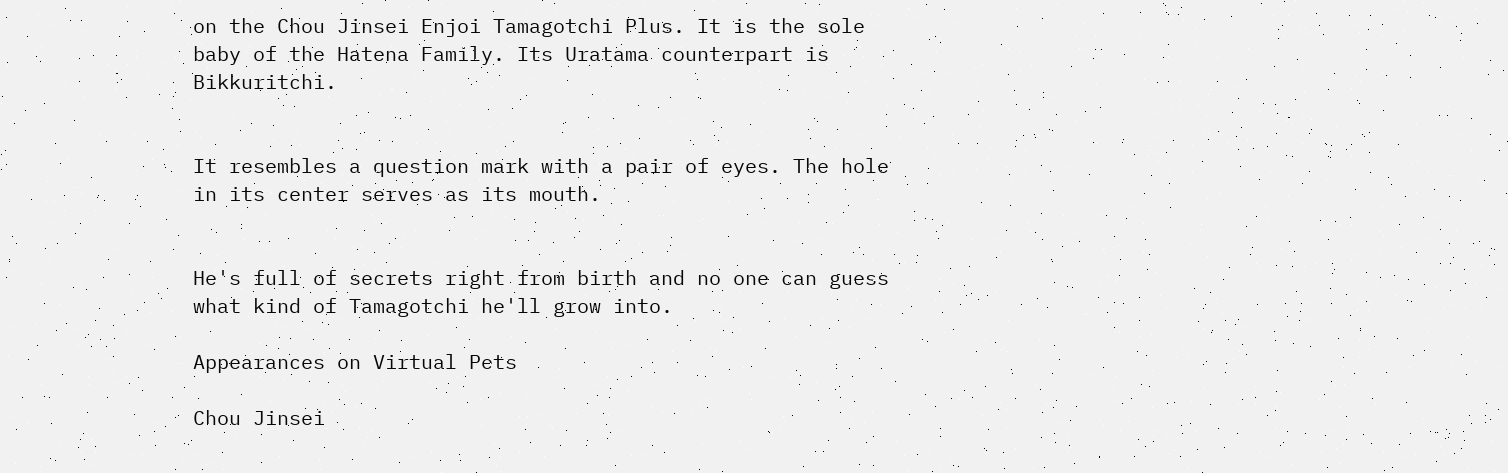on the Chou Jinsei Enjoi Tamagotchi Plus. It is the sole baby of the Hatena Family. Its Uratama counterpart is Bikkuritchi.


It resembles a question mark with a pair of eyes. The hole in its center serves as its mouth.


He's full of secrets right from birth and no one can guess what kind of Tamagotchi he'll grow into.

Appearances on Virtual Pets

Chou Jinsei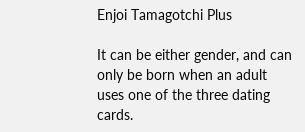Enjoi Tamagotchi Plus

It can be either gender, and can only be born when an adult uses one of the three dating cards.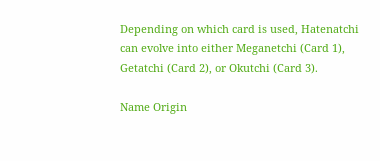Depending on which card is used, Hatenatchi can evolve into either Meganetchi (Card 1), Getatchi (Card 2), or Okutchi (Card 3).

Name Origin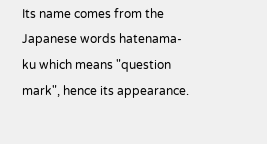Its name comes from the Japanese words hatenama-ku which means "question mark", hence its appearance.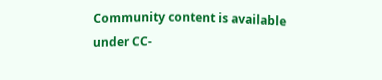Community content is available under CC-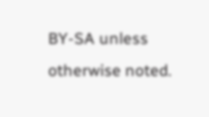BY-SA unless otherwise noted.